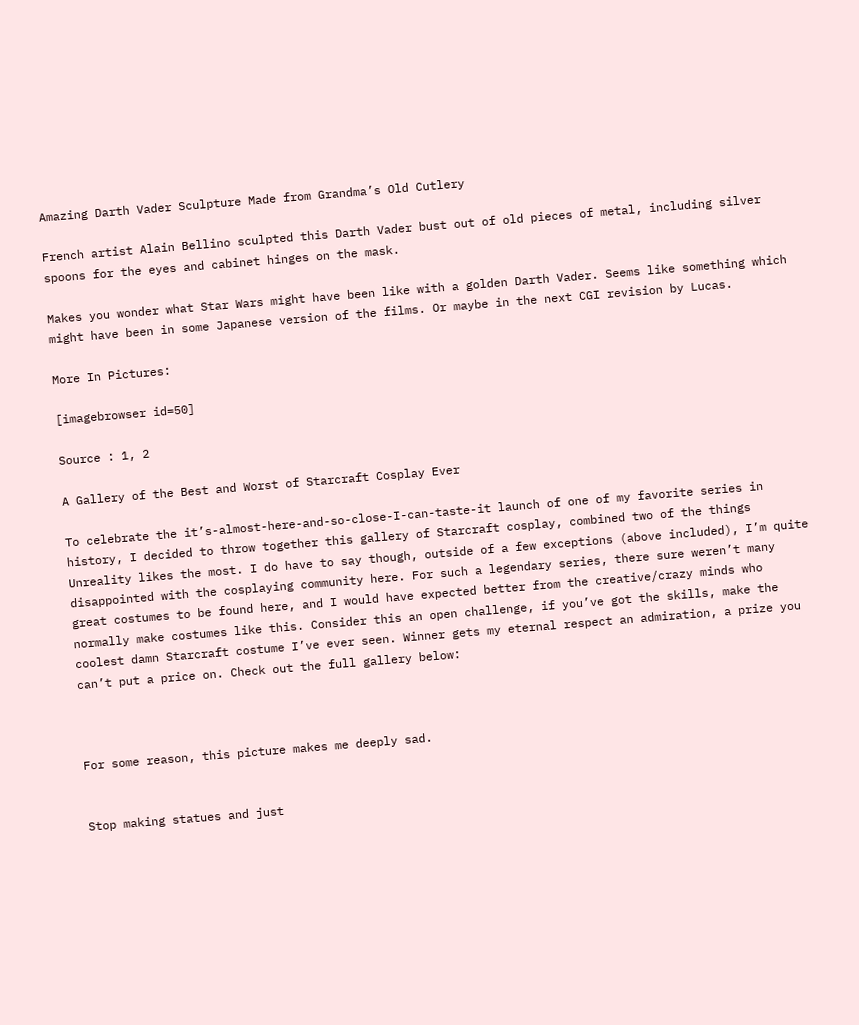Amazing Darth Vader Sculpture Made from Grandma’s Old Cutlery

French artist Alain Bellino sculpted this Darth Vader bust out of old pieces of metal, including silver spoons for the eyes and cabinet hinges on the mask.

Makes you wonder what Star Wars might have been like with a golden Darth Vader. Seems like something which might have been in some Japanese version of the films. Or maybe in the next CGI revision by Lucas.

More In Pictures:

[imagebrowser id=50]

Source : 1, 2

A Gallery of the Best and Worst of Starcraft Cosplay Ever

To celebrate the it’s-almost-here-and-so-close-I-can-taste-it launch of one of my favorite series in history, I decided to throw together this gallery of Starcraft cosplay, combined two of the things Unreality likes the most. I do have to say though, outside of a few exceptions (above included), I’m quite disappointed with the cosplaying community here. For such a legendary series, there sure weren’t many great costumes to be found here, and I would have expected better from the creative/crazy minds who normally make costumes like this. Consider this an open challenge, if you’ve got the skills, make the coolest damn Starcraft costume I’ve ever seen. Winner gets my eternal respect an admiration, a prize you can’t put a price on. Check out the full gallery below:



For some reason, this picture makes me deeply sad.


Stop making statues and just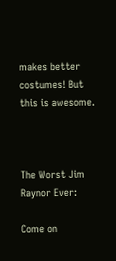makes better costumes! But this is awesome.



The Worst Jim Raynor Ever:

Come on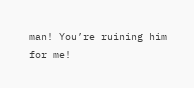man! You’re ruining him for me!